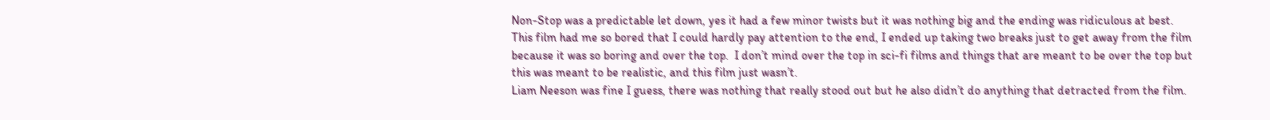Non-Stop was a predictable let down, yes it had a few minor twists but it was nothing big and the ending was ridiculous at best.  This film had me so bored that I could hardly pay attention to the end, I ended up taking two breaks just to get away from the film because it was so boring and over the top.  I don’t mind over the top in sci-fi films and things that are meant to be over the top but this was meant to be realistic, and this film just wasn’t.
Liam Neeson was fine I guess, there was nothing that really stood out but he also didn’t do anything that detracted from the film.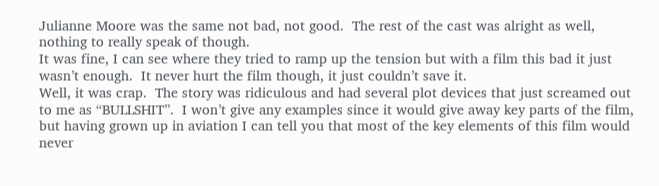Julianne Moore was the same not bad, not good.  The rest of the cast was alright as well, nothing to really speak of though.
It was fine, I can see where they tried to ramp up the tension but with a film this bad it just wasn’t enough.  It never hurt the film though, it just couldn’t save it.
Well, it was crap.  The story was ridiculous and had several plot devices that just screamed out to me as “BULLSHIT”.  I won’t give any examples since it would give away key parts of the film, but having grown up in aviation I can tell you that most of the key elements of this film would never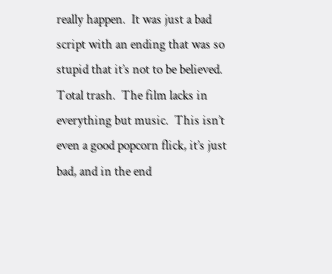really happen.  It was just a bad script with an ending that was so stupid that it’s not to be believed.
Total trash.  The film lacks in everything but music.  This isn’t even a good popcorn flick, it’s just bad, and in the end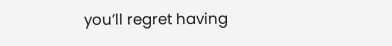you’ll regret having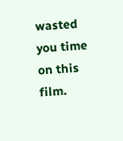wasted you time on this film.